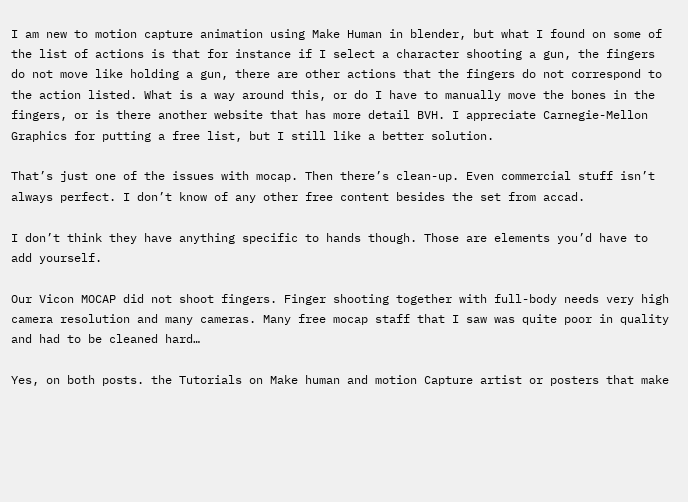I am new to motion capture animation using Make Human in blender, but what I found on some of the list of actions is that for instance if I select a character shooting a gun, the fingers do not move like holding a gun, there are other actions that the fingers do not correspond to the action listed. What is a way around this, or do I have to manually move the bones in the fingers, or is there another website that has more detail BVH. I appreciate Carnegie-Mellon Graphics for putting a free list, but I still like a better solution.

That’s just one of the issues with mocap. Then there’s clean-up. Even commercial stuff isn’t always perfect. I don’t know of any other free content besides the set from accad.

I don’t think they have anything specific to hands though. Those are elements you’d have to add yourself.

Our Vicon MOCAP did not shoot fingers. Finger shooting together with full-body needs very high camera resolution and many cameras. Many free mocap staff that I saw was quite poor in quality and had to be cleaned hard…

Yes, on both posts. the Tutorials on Make human and motion Capture artist or posters that make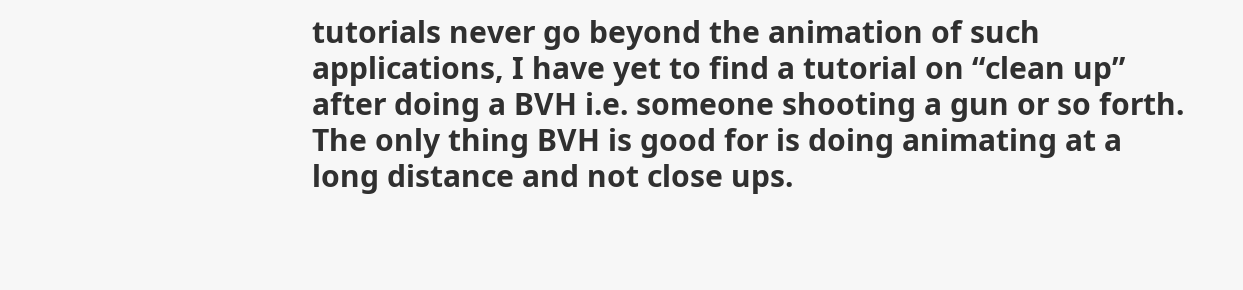tutorials never go beyond the animation of such applications, I have yet to find a tutorial on “clean up” after doing a BVH i.e. someone shooting a gun or so forth. The only thing BVH is good for is doing animating at a long distance and not close ups.